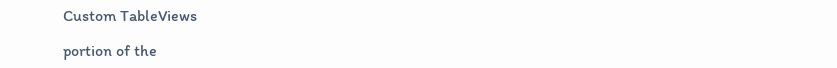Custom TableViews

portion of the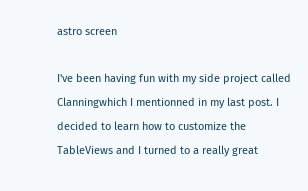astro screen

I've been having fun with my side project called Clanningwhich I mentionned in my last post. I decided to learn how to customize the TableViews and I turned to a really great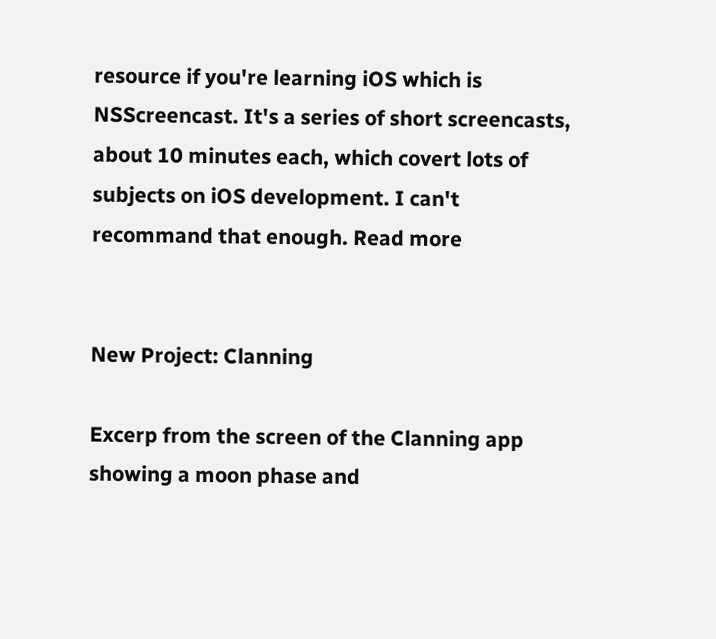resource if you're learning iOS which is NSScreencast. It's a series of short screencasts, about 10 minutes each, which covert lots of subjects on iOS development. I can't recommand that enough. Read more


New Project: Clanning

Excerp from the screen of the Clanning app showing a moon phase and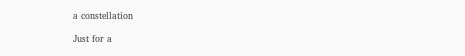a constellation

Just for a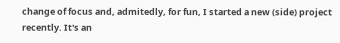change of focus and, admitedly, for fun, I started a new (side) project recently. It's an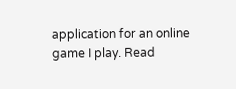application for an online game I play. Read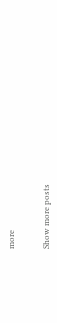more


Show more posts